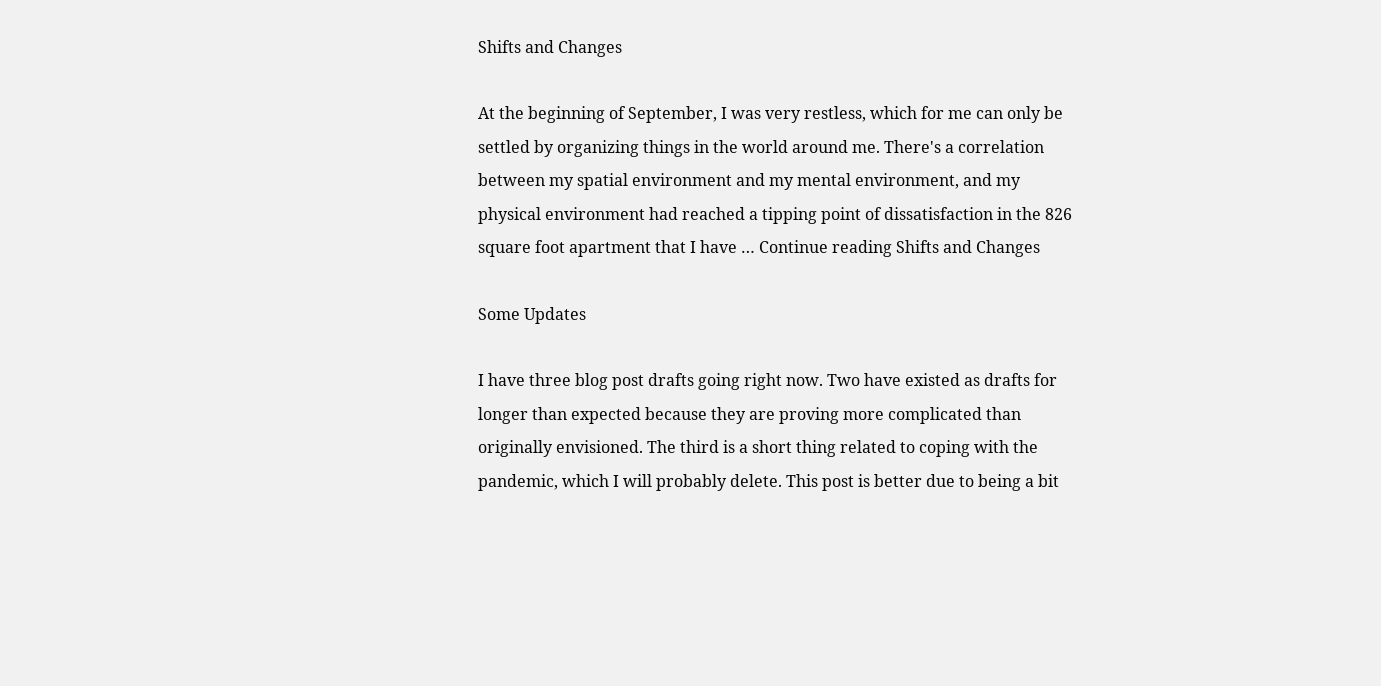Shifts and Changes

At the beginning of September, I was very restless, which for me can only be settled by organizing things in the world around me. There's a correlation between my spatial environment and my mental environment, and my physical environment had reached a tipping point of dissatisfaction in the 826 square foot apartment that I have … Continue reading Shifts and Changes

Some Updates

I have three blog post drafts going right now. Two have existed as drafts for longer than expected because they are proving more complicated than originally envisioned. The third is a short thing related to coping with the pandemic, which I will probably delete. This post is better due to being a bit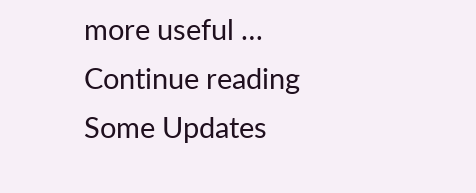more useful … Continue reading Some Updates